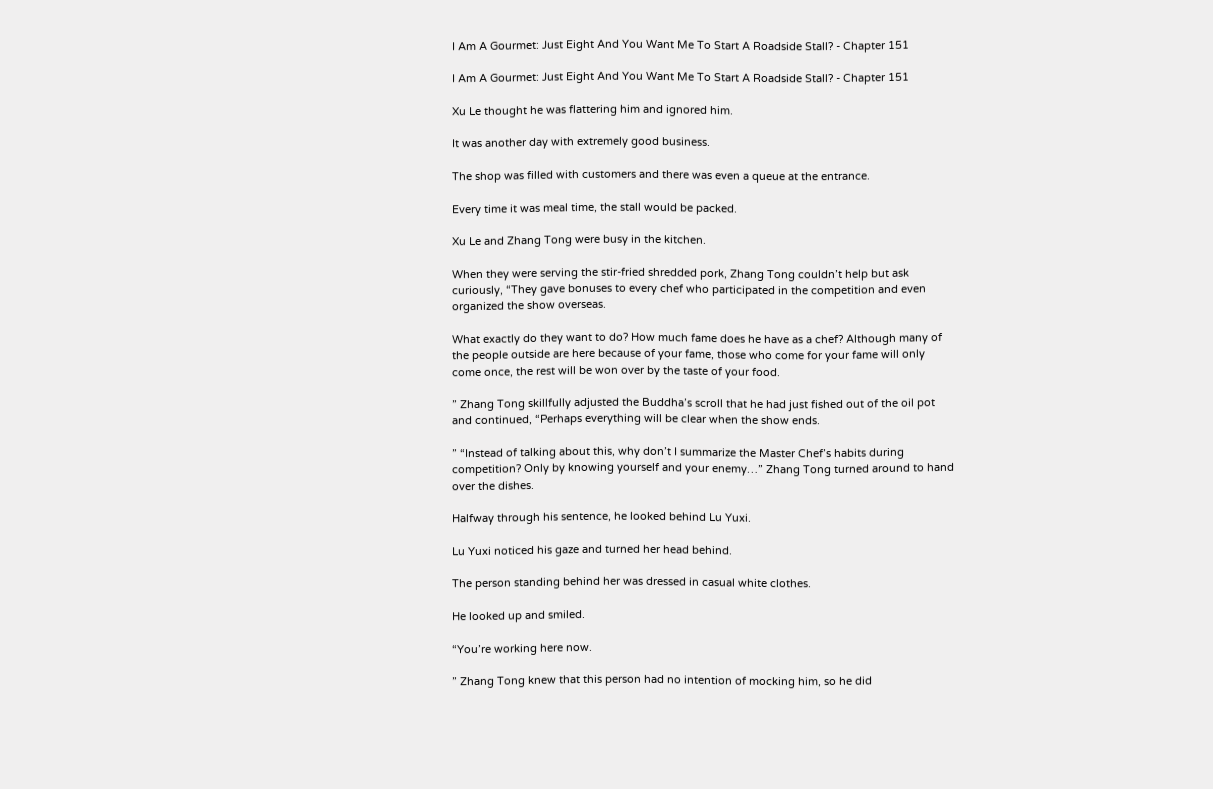I Am A Gourmet: Just Eight And You Want Me To Start A Roadside Stall? - Chapter 151

I Am A Gourmet: Just Eight And You Want Me To Start A Roadside Stall? - Chapter 151

Xu Le thought he was flattering him and ignored him.

It was another day with extremely good business.

The shop was filled with customers and there was even a queue at the entrance.

Every time it was meal time, the stall would be packed.

Xu Le and Zhang Tong were busy in the kitchen.

When they were serving the stir-fried shredded pork, Zhang Tong couldn’t help but ask curiously, “They gave bonuses to every chef who participated in the competition and even organized the show overseas.

What exactly do they want to do? How much fame does he have as a chef? Although many of the people outside are here because of your fame, those who come for your fame will only come once, the rest will be won over by the taste of your food.

” Zhang Tong skillfully adjusted the Buddha’s scroll that he had just fished out of the oil pot and continued, “Perhaps everything will be clear when the show ends.

” “Instead of talking about this, why don’t I summarize the Master Chef’s habits during competition? Only by knowing yourself and your enemy…” Zhang Tong turned around to hand over the dishes.

Halfway through his sentence, he looked behind Lu Yuxi.

Lu Yuxi noticed his gaze and turned her head behind.

The person standing behind her was dressed in casual white clothes.

He looked up and smiled.

“You’re working here now.

” Zhang Tong knew that this person had no intention of mocking him, so he did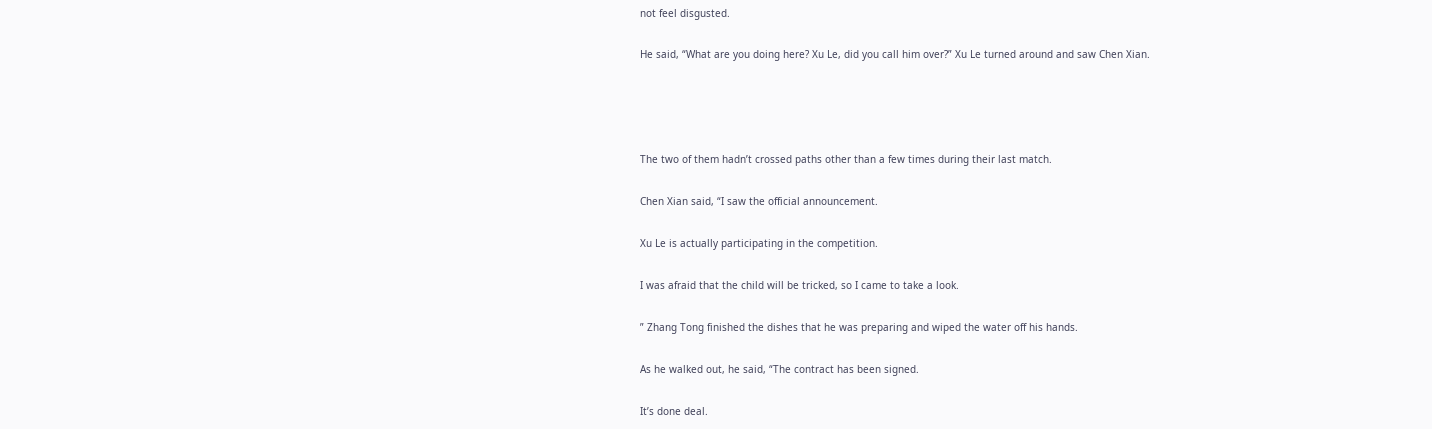not feel disgusted.

He said, “What are you doing here? Xu Le, did you call him over?” Xu Le turned around and saw Chen Xian.




The two of them hadn’t crossed paths other than a few times during their last match.

Chen Xian said, “I saw the official announcement.

Xu Le is actually participating in the competition.

I was afraid that the child will be tricked, so I came to take a look.

” Zhang Tong finished the dishes that he was preparing and wiped the water off his hands.

As he walked out, he said, “The contract has been signed.

It’s done deal.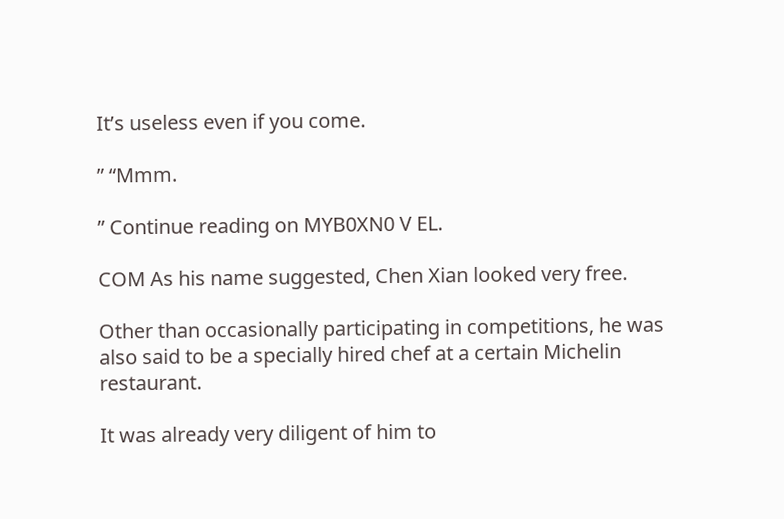It’s useless even if you come.

” “Mmm.

” Continue reading on MYB0XN0 V EL.

COM As his name suggested, Chen Xian looked very free.

Other than occasionally participating in competitions, he was also said to be a specially hired chef at a certain Michelin restaurant.

It was already very diligent of him to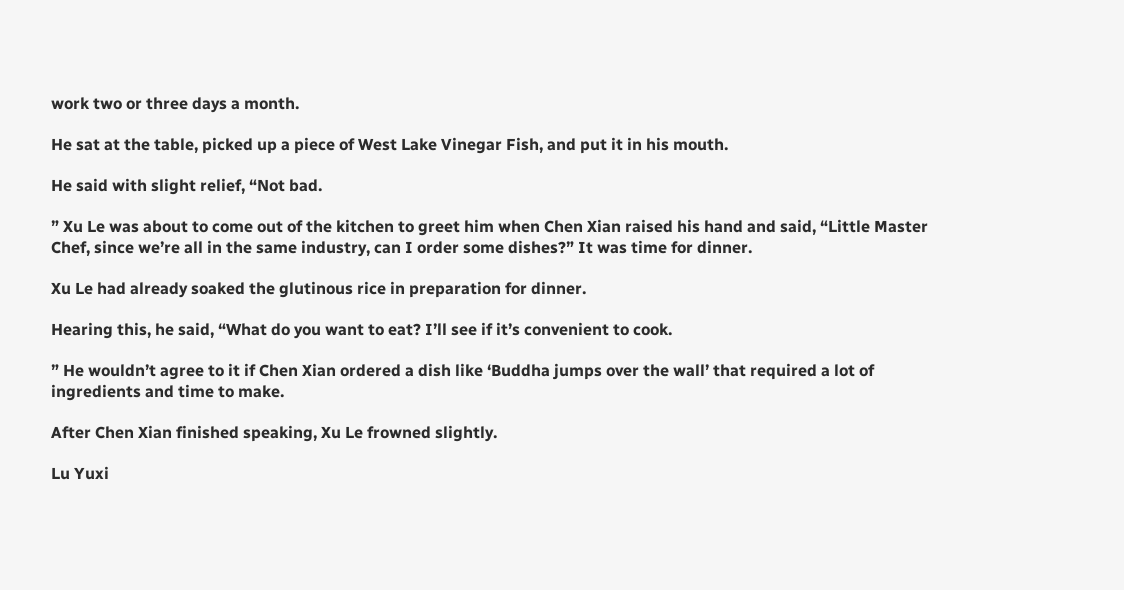work two or three days a month.

He sat at the table, picked up a piece of West Lake Vinegar Fish, and put it in his mouth.

He said with slight relief, “Not bad.

” Xu Le was about to come out of the kitchen to greet him when Chen Xian raised his hand and said, “Little Master Chef, since we’re all in the same industry, can I order some dishes?” It was time for dinner.

Xu Le had already soaked the glutinous rice in preparation for dinner.

Hearing this, he said, “What do you want to eat? I’ll see if it’s convenient to cook.

” He wouldn’t agree to it if Chen Xian ordered a dish like ‘Buddha jumps over the wall’ that required a lot of ingredients and time to make.

After Chen Xian finished speaking, Xu Le frowned slightly.

Lu Yuxi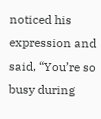noticed his expression and said, “You’re so busy during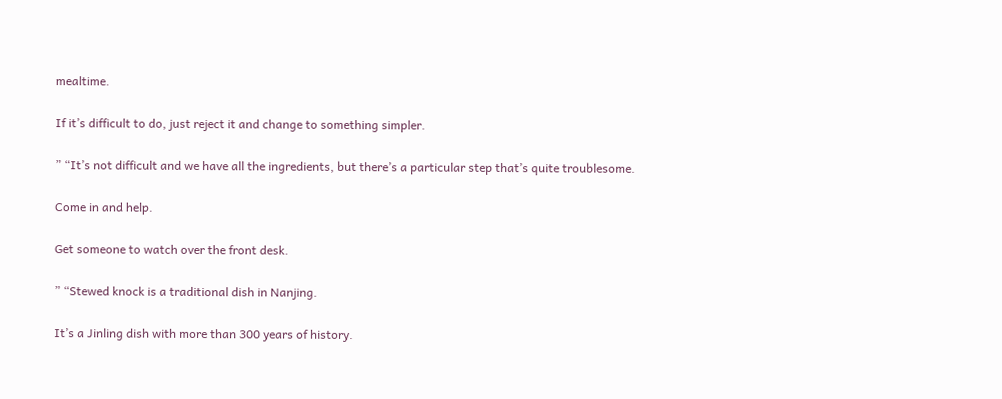mealtime.

If it’s difficult to do, just reject it and change to something simpler.

” “It’s not difficult and we have all the ingredients, but there’s a particular step that’s quite troublesome.

Come in and help.

Get someone to watch over the front desk.

” “Stewed knock is a traditional dish in Nanjing.

It’s a Jinling dish with more than 300 years of history.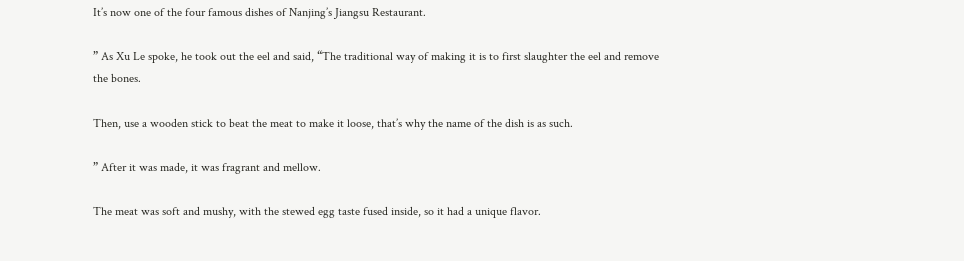It’s now one of the four famous dishes of Nanjing’s Jiangsu Restaurant.

” As Xu Le spoke, he took out the eel and said, “The traditional way of making it is to first slaughter the eel and remove the bones.

Then, use a wooden stick to beat the meat to make it loose, that’s why the name of the dish is as such.

” After it was made, it was fragrant and mellow.

The meat was soft and mushy, with the stewed egg taste fused inside, so it had a unique flavor.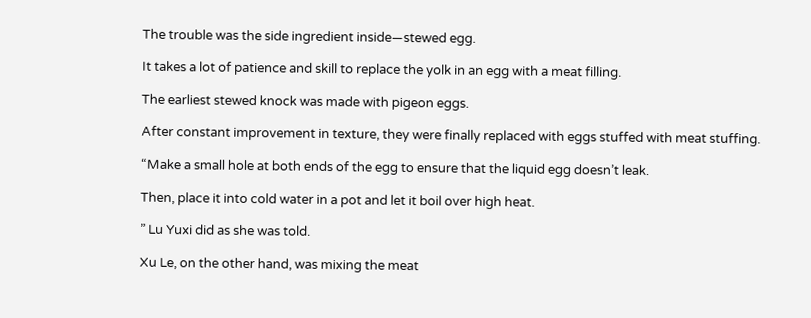The trouble was the side ingredient inside—stewed egg.

It takes a lot of patience and skill to replace the yolk in an egg with a meat filling.

The earliest stewed knock was made with pigeon eggs.

After constant improvement in texture, they were finally replaced with eggs stuffed with meat stuffing.

“Make a small hole at both ends of the egg to ensure that the liquid egg doesn’t leak.

Then, place it into cold water in a pot and let it boil over high heat.

” Lu Yuxi did as she was told.

Xu Le, on the other hand, was mixing the meat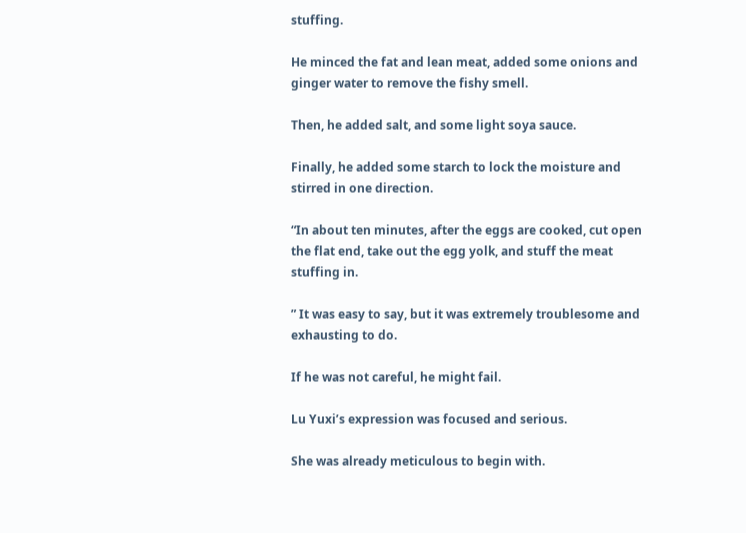stuffing.

He minced the fat and lean meat, added some onions and ginger water to remove the fishy smell.

Then, he added salt, and some light soya sauce.

Finally, he added some starch to lock the moisture and stirred in one direction.

“In about ten minutes, after the eggs are cooked, cut open the flat end, take out the egg yolk, and stuff the meat stuffing in.

” It was easy to say, but it was extremely troublesome and exhausting to do.

If he was not careful, he might fail.

Lu Yuxi’s expression was focused and serious.

She was already meticulous to begin with.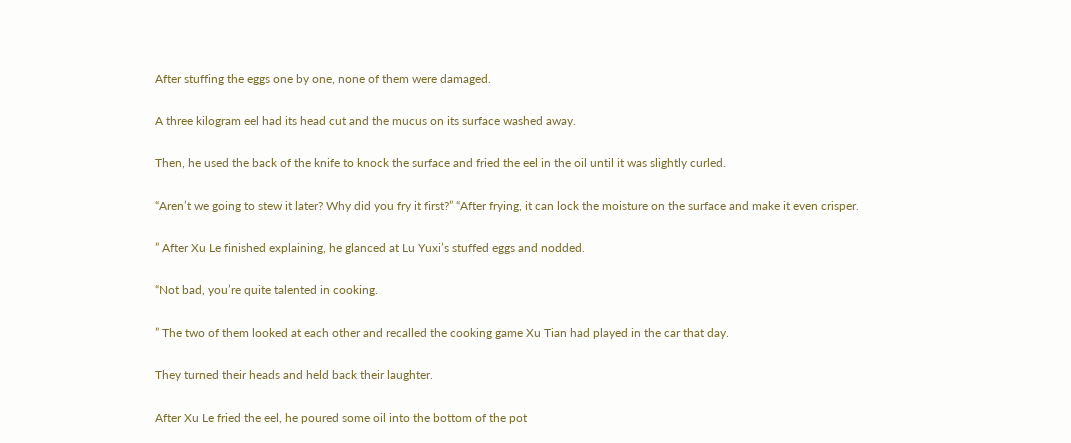After stuffing the eggs one by one, none of them were damaged.

A three kilogram eel had its head cut and the mucus on its surface washed away.

Then, he used the back of the knife to knock the surface and fried the eel in the oil until it was slightly curled.

“Aren’t we going to stew it later? Why did you fry it first?” “After frying, it can lock the moisture on the surface and make it even crisper.

” After Xu Le finished explaining, he glanced at Lu Yuxi’s stuffed eggs and nodded.

“Not bad, you’re quite talented in cooking.

” The two of them looked at each other and recalled the cooking game Xu Tian had played in the car that day.

They turned their heads and held back their laughter.

After Xu Le fried the eel, he poured some oil into the bottom of the pot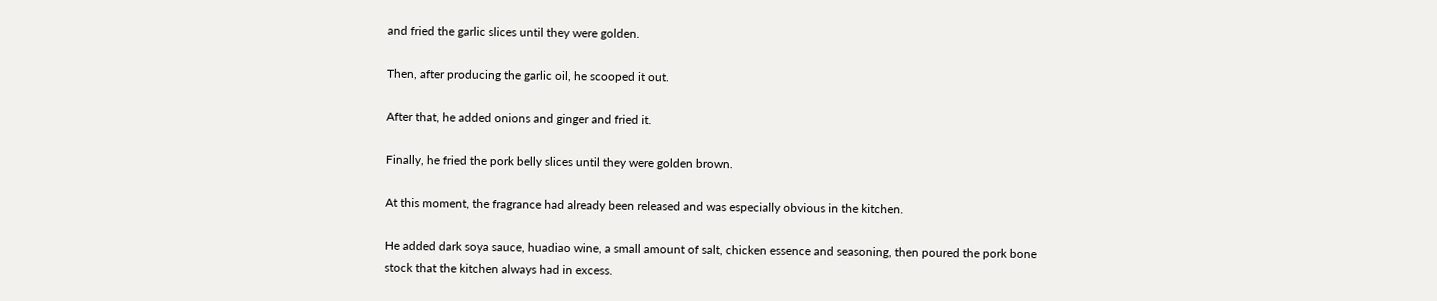and fried the garlic slices until they were golden.

Then, after producing the garlic oil, he scooped it out.

After that, he added onions and ginger and fried it.

Finally, he fried the pork belly slices until they were golden brown.

At this moment, the fragrance had already been released and was especially obvious in the kitchen.

He added dark soya sauce, huadiao wine, a small amount of salt, chicken essence and seasoning, then poured the pork bone stock that the kitchen always had in excess.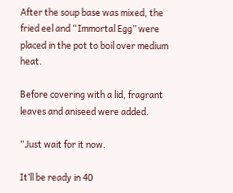After the soup base was mixed, the fried eel and “Immortal Egg” were placed in the pot to boil over medium heat.

Before covering with a lid, fragrant leaves and aniseed were added.

“Just wait for it now.

It’ll be ready in 40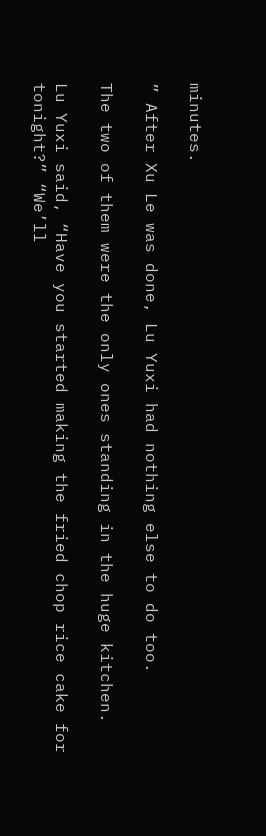minutes.

” After Xu Le was done, Lu Yuxi had nothing else to do too.

The two of them were the only ones standing in the huge kitchen.

Lu Yuxi said, “Have you started making the fried chop rice cake for tonight?” “We’ll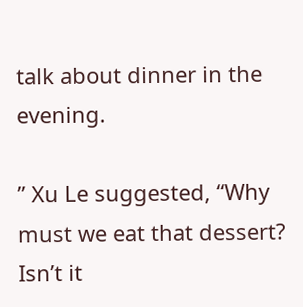talk about dinner in the evening.

” Xu Le suggested, “Why must we eat that dessert? Isn’t it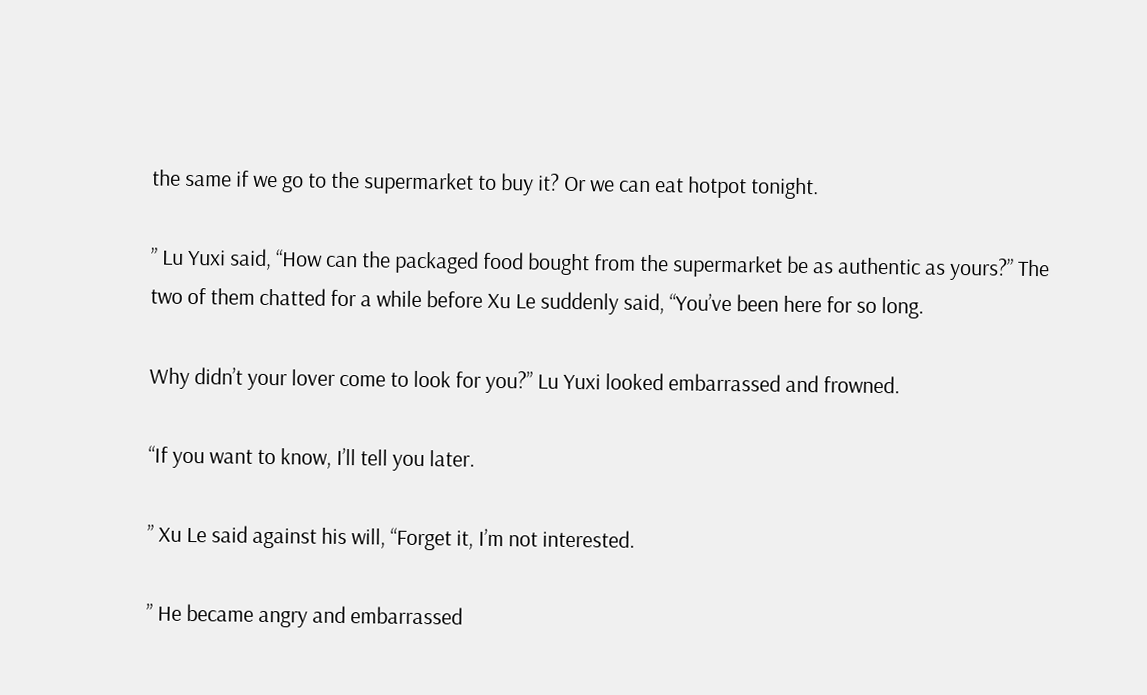the same if we go to the supermarket to buy it? Or we can eat hotpot tonight.

” Lu Yuxi said, “How can the packaged food bought from the supermarket be as authentic as yours?” The two of them chatted for a while before Xu Le suddenly said, “You’ve been here for so long.

Why didn’t your lover come to look for you?” Lu Yuxi looked embarrassed and frowned.

“If you want to know, I’ll tell you later.

” Xu Le said against his will, “Forget it, I’m not interested.

” He became angry and embarrassed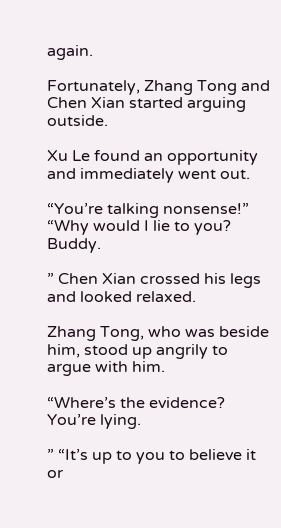again.

Fortunately, Zhang Tong and Chen Xian started arguing outside.

Xu Le found an opportunity and immediately went out.

“You’re talking nonsense!” “Why would I lie to you? Buddy.

” Chen Xian crossed his legs and looked relaxed.

Zhang Tong, who was beside him, stood up angrily to argue with him.

“Where’s the evidence? You’re lying.

” “It’s up to you to believe it or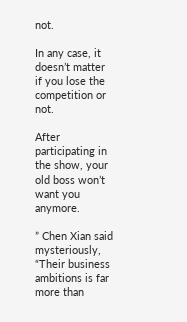not.

In any case, it doesn’t matter if you lose the competition or not.

After participating in the show, your old boss won’t want you anymore.

” Chen Xian said mysteriously, “Their business ambitions is far more than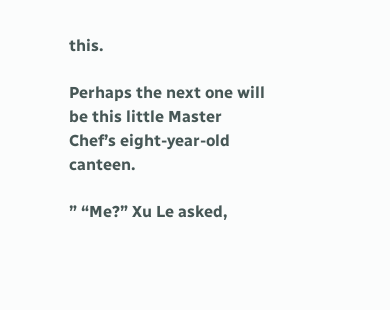this.

Perhaps the next one will be this little Master Chef’s eight-year-old canteen.

” “Me?” Xu Le asked,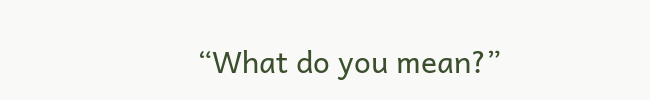“What do you mean?”